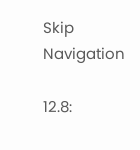Skip Navigation

12.8: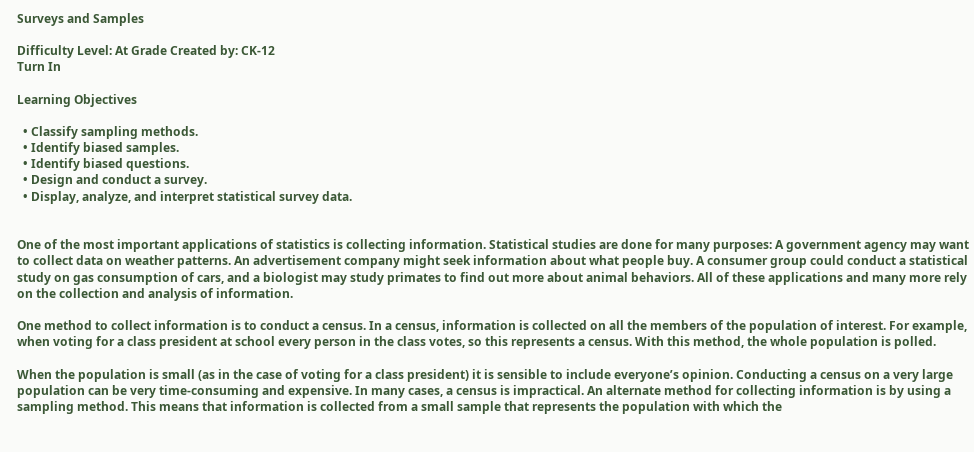Surveys and Samples

Difficulty Level: At Grade Created by: CK-12
Turn In

Learning Objectives

  • Classify sampling methods.
  • Identify biased samples.
  • Identify biased questions.
  • Design and conduct a survey.
  • Display, analyze, and interpret statistical survey data.


One of the most important applications of statistics is collecting information. Statistical studies are done for many purposes: A government agency may want to collect data on weather patterns. An advertisement company might seek information about what people buy. A consumer group could conduct a statistical study on gas consumption of cars, and a biologist may study primates to find out more about animal behaviors. All of these applications and many more rely on the collection and analysis of information.

One method to collect information is to conduct a census. In a census, information is collected on all the members of the population of interest. For example, when voting for a class president at school every person in the class votes, so this represents a census. With this method, the whole population is polled.

When the population is small (as in the case of voting for a class president) it is sensible to include everyone’s opinion. Conducting a census on a very large population can be very time-consuming and expensive. In many cases, a census is impractical. An alternate method for collecting information is by using a sampling method. This means that information is collected from a small sample that represents the population with which the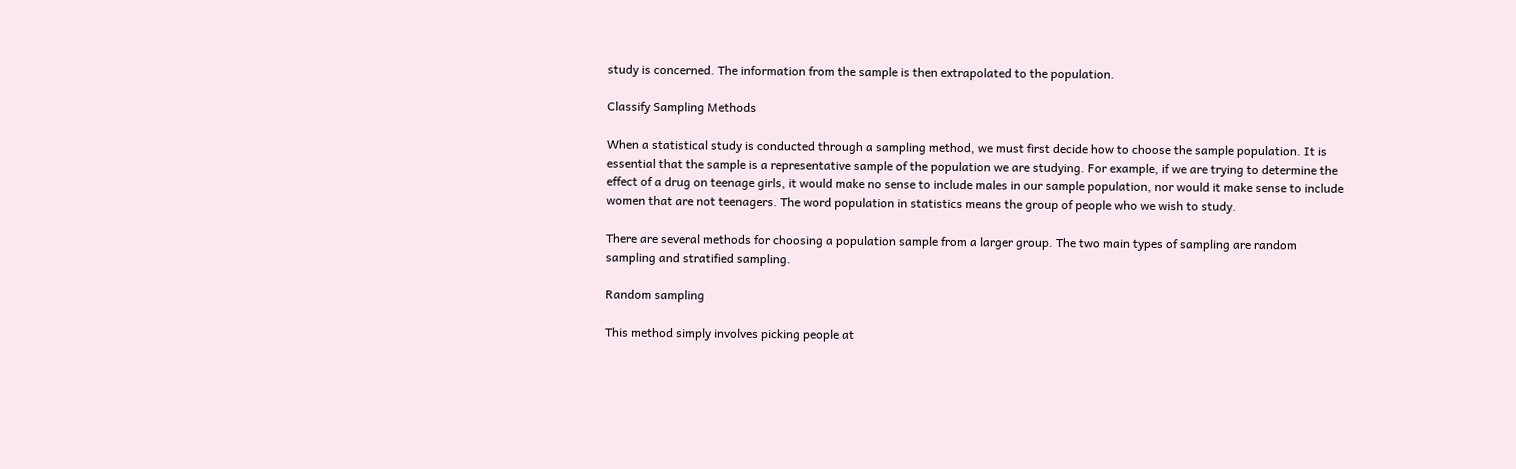study is concerned. The information from the sample is then extrapolated to the population.

Classify Sampling Methods

When a statistical study is conducted through a sampling method, we must first decide how to choose the sample population. It is essential that the sample is a representative sample of the population we are studying. For example, if we are trying to determine the effect of a drug on teenage girls, it would make no sense to include males in our sample population, nor would it make sense to include women that are not teenagers. The word population in statistics means the group of people who we wish to study.

There are several methods for choosing a population sample from a larger group. The two main types of sampling are random sampling and stratified sampling.

Random sampling

This method simply involves picking people at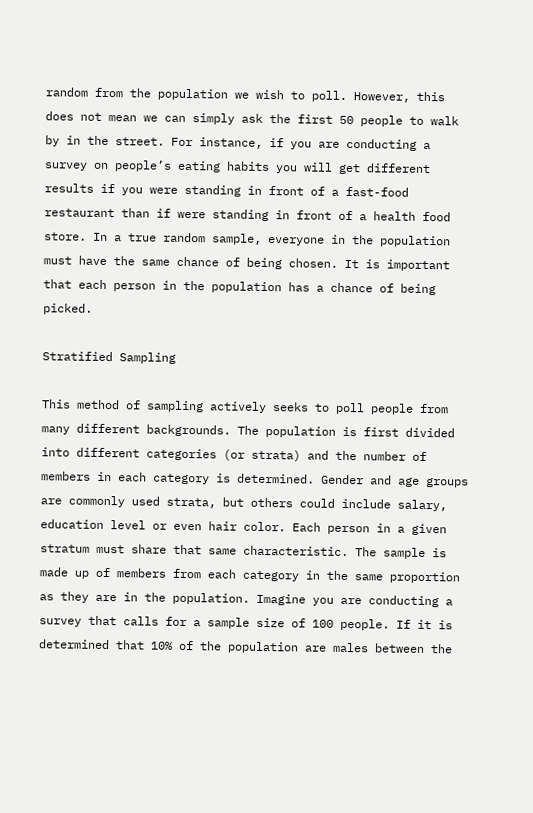random from the population we wish to poll. However, this does not mean we can simply ask the first 50 people to walk by in the street. For instance, if you are conducting a survey on people’s eating habits you will get different results if you were standing in front of a fast-food restaurant than if were standing in front of a health food store. In a true random sample, everyone in the population must have the same chance of being chosen. It is important that each person in the population has a chance of being picked.

Stratified Sampling

This method of sampling actively seeks to poll people from many different backgrounds. The population is first divided into different categories (or strata) and the number of members in each category is determined. Gender and age groups are commonly used strata, but others could include salary, education level or even hair color. Each person in a given stratum must share that same characteristic. The sample is made up of members from each category in the same proportion as they are in the population. Imagine you are conducting a survey that calls for a sample size of 100 people. If it is determined that 10% of the population are males between the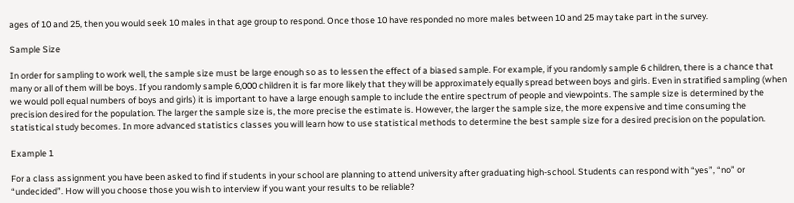ages of 10 and 25, then you would seek 10 males in that age group to respond. Once those 10 have responded no more males between 10 and 25 may take part in the survey.

Sample Size

In order for sampling to work well, the sample size must be large enough so as to lessen the effect of a biased sample. For example, if you randomly sample 6 children, there is a chance that many or all of them will be boys. If you randomly sample 6,000 children it is far more likely that they will be approximately equally spread between boys and girls. Even in stratified sampling (when we would poll equal numbers of boys and girls) it is important to have a large enough sample to include the entire spectrum of people and viewpoints. The sample size is determined by the precision desired for the population. The larger the sample size is, the more precise the estimate is. However, the larger the sample size, the more expensive and time consuming the statistical study becomes. In more advanced statistics classes you will learn how to use statistical methods to determine the best sample size for a desired precision on the population.

Example 1

For a class assignment you have been asked to find if students in your school are planning to attend university after graduating high-school. Students can respond with “yes”, “no” or “undecided”. How will you choose those you wish to interview if you want your results to be reliable?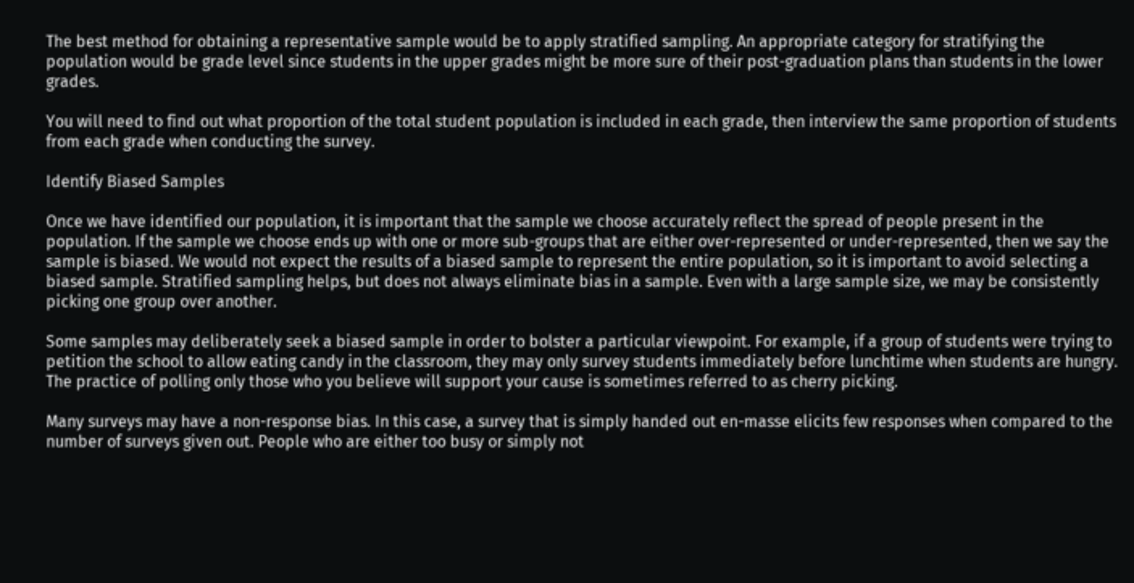The best method for obtaining a representative sample would be to apply stratified sampling. An appropriate category for stratifying the population would be grade level since students in the upper grades might be more sure of their post-graduation plans than students in the lower grades.

You will need to find out what proportion of the total student population is included in each grade, then interview the same proportion of students from each grade when conducting the survey.

Identify Biased Samples

Once we have identified our population, it is important that the sample we choose accurately reflect the spread of people present in the population. If the sample we choose ends up with one or more sub-groups that are either over-represented or under-represented, then we say the sample is biased. We would not expect the results of a biased sample to represent the entire population, so it is important to avoid selecting a biased sample. Stratified sampling helps, but does not always eliminate bias in a sample. Even with a large sample size, we may be consistently picking one group over another.

Some samples may deliberately seek a biased sample in order to bolster a particular viewpoint. For example, if a group of students were trying to petition the school to allow eating candy in the classroom, they may only survey students immediately before lunchtime when students are hungry. The practice of polling only those who you believe will support your cause is sometimes referred to as cherry picking.

Many surveys may have a non-response bias. In this case, a survey that is simply handed out en-masse elicits few responses when compared to the number of surveys given out. People who are either too busy or simply not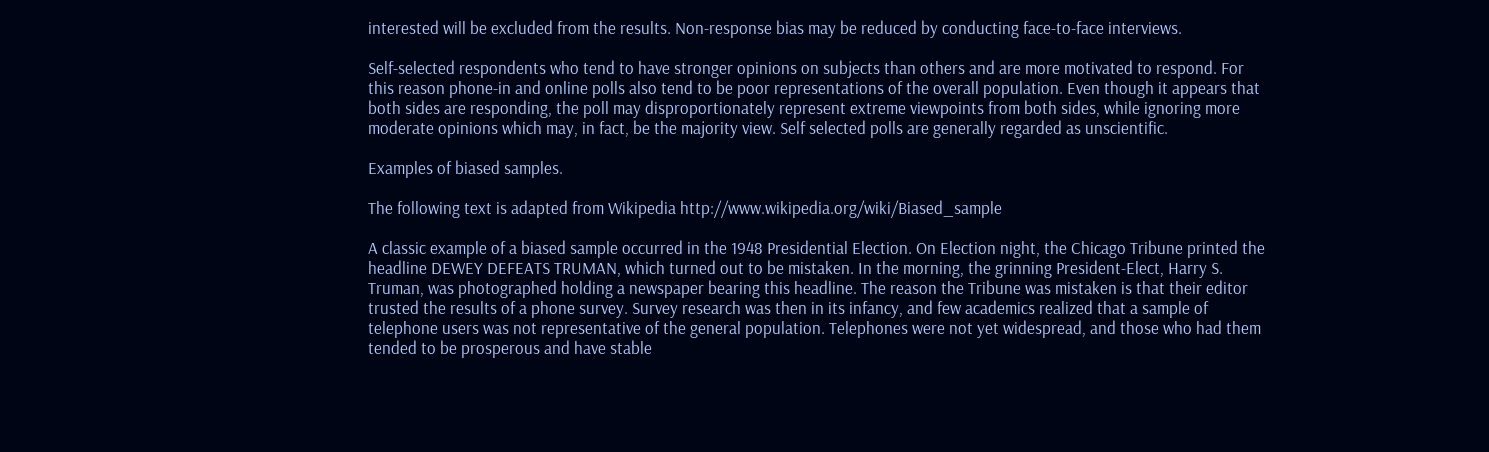interested will be excluded from the results. Non-response bias may be reduced by conducting face-to-face interviews.

Self-selected respondents who tend to have stronger opinions on subjects than others and are more motivated to respond. For this reason phone-in and online polls also tend to be poor representations of the overall population. Even though it appears that both sides are responding, the poll may disproportionately represent extreme viewpoints from both sides, while ignoring more moderate opinions which may, in fact, be the majority view. Self selected polls are generally regarded as unscientific.

Examples of biased samples.

The following text is adapted from Wikipedia http://www.wikipedia.org/wiki/Biased_sample

A classic example of a biased sample occurred in the 1948 Presidential Election. On Election night, the Chicago Tribune printed the headline DEWEY DEFEATS TRUMAN, which turned out to be mistaken. In the morning, the grinning President-Elect, Harry S. Truman, was photographed holding a newspaper bearing this headline. The reason the Tribune was mistaken is that their editor trusted the results of a phone survey. Survey research was then in its infancy, and few academics realized that a sample of telephone users was not representative of the general population. Telephones were not yet widespread, and those who had them tended to be prosperous and have stable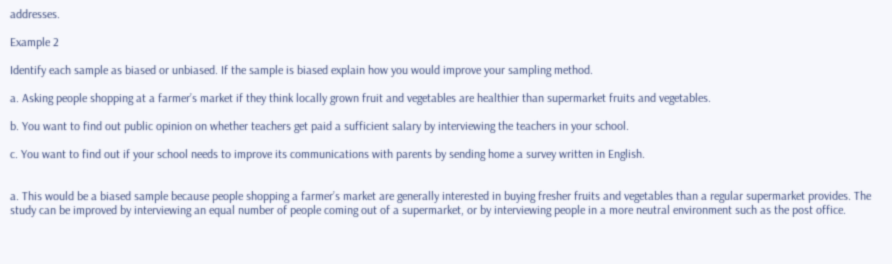addresses.

Example 2

Identify each sample as biased or unbiased. If the sample is biased explain how you would improve your sampling method.

a. Asking people shopping at a farmer’s market if they think locally grown fruit and vegetables are healthier than supermarket fruits and vegetables.

b. You want to find out public opinion on whether teachers get paid a sufficient salary by interviewing the teachers in your school.

c. You want to find out if your school needs to improve its communications with parents by sending home a survey written in English.


a. This would be a biased sample because people shopping a farmer’s market are generally interested in buying fresher fruits and vegetables than a regular supermarket provides. The study can be improved by interviewing an equal number of people coming out of a supermarket, or by interviewing people in a more neutral environment such as the post office.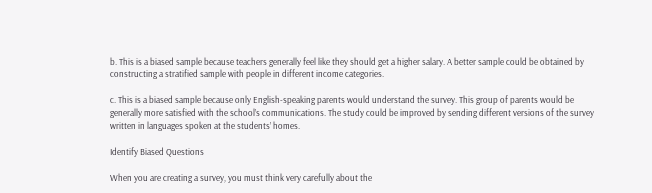b. This is a biased sample because teachers generally feel like they should get a higher salary. A better sample could be obtained by constructing a stratified sample with people in different income categories.

c. This is a biased sample because only English-speaking parents would understand the survey. This group of parents would be generally more satisfied with the school’s communications. The study could be improved by sending different versions of the survey written in languages spoken at the students’ homes.

Identify Biased Questions

When you are creating a survey, you must think very carefully about the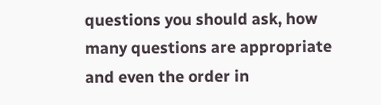questions you should ask, how many questions are appropriate and even the order in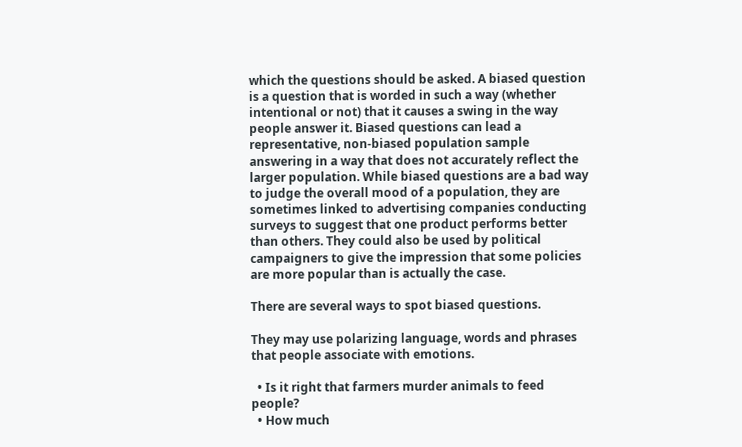which the questions should be asked. A biased question is a question that is worded in such a way (whether intentional or not) that it causes a swing in the way people answer it. Biased questions can lead a representative, non-biased population sample answering in a way that does not accurately reflect the larger population. While biased questions are a bad way to judge the overall mood of a population, they are sometimes linked to advertising companies conducting surveys to suggest that one product performs better than others. They could also be used by political campaigners to give the impression that some policies are more popular than is actually the case.

There are several ways to spot biased questions.

They may use polarizing language, words and phrases that people associate with emotions.

  • Is it right that farmers murder animals to feed people?
  • How much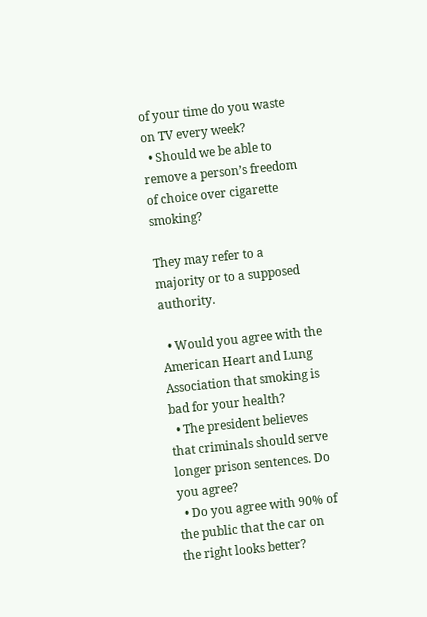of your time do you waste on TV every week?
  • Should we be able to remove a person’s freedom of choice over cigarette smoking?

They may refer to a majority or to a supposed authority.

  • Would you agree with the American Heart and Lung Association that smoking is bad for your health?
  • The president believes that criminals should serve longer prison sentences. Do you agree?
  • Do you agree with 90% of the public that the car on the right looks better?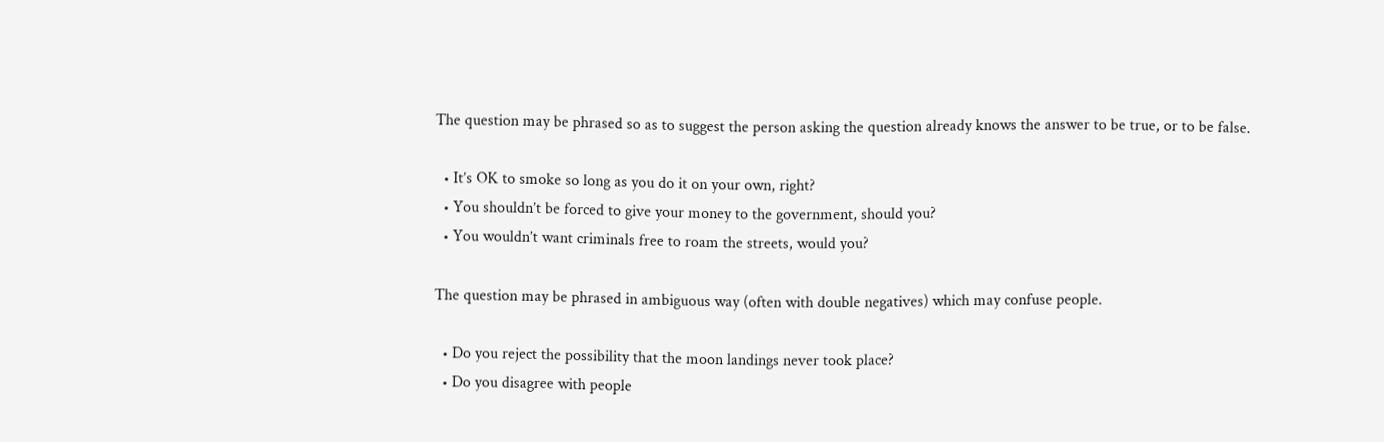The question may be phrased so as to suggest the person asking the question already knows the answer to be true, or to be false.

  • It’s OK to smoke so long as you do it on your own, right?
  • You shouldn’t be forced to give your money to the government, should you?
  • You wouldn’t want criminals free to roam the streets, would you?

The question may be phrased in ambiguous way (often with double negatives) which may confuse people.

  • Do you reject the possibility that the moon landings never took place?
  • Do you disagree with people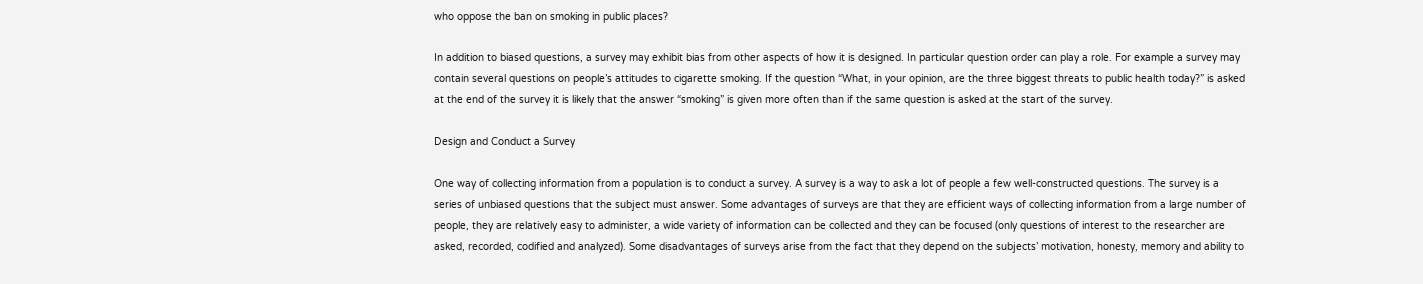who oppose the ban on smoking in public places?

In addition to biased questions, a survey may exhibit bias from other aspects of how it is designed. In particular question order can play a role. For example a survey may contain several questions on people’s attitudes to cigarette smoking. If the question “What, in your opinion, are the three biggest threats to public health today?” is asked at the end of the survey it is likely that the answer “smoking” is given more often than if the same question is asked at the start of the survey.

Design and Conduct a Survey

One way of collecting information from a population is to conduct a survey. A survey is a way to ask a lot of people a few well-constructed questions. The survey is a series of unbiased questions that the subject must answer. Some advantages of surveys are that they are efficient ways of collecting information from a large number of people, they are relatively easy to administer, a wide variety of information can be collected and they can be focused (only questions of interest to the researcher are asked, recorded, codified and analyzed). Some disadvantages of surveys arise from the fact that they depend on the subjects’ motivation, honesty, memory and ability to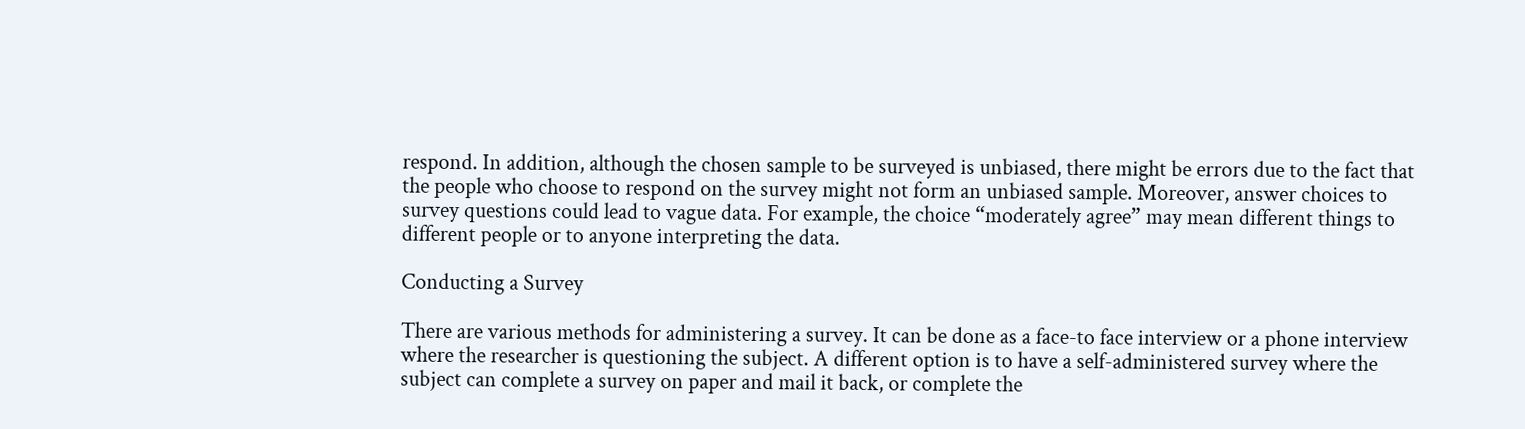respond. In addition, although the chosen sample to be surveyed is unbiased, there might be errors due to the fact that the people who choose to respond on the survey might not form an unbiased sample. Moreover, answer choices to survey questions could lead to vague data. For example, the choice “moderately agree” may mean different things to different people or to anyone interpreting the data.

Conducting a Survey

There are various methods for administering a survey. It can be done as a face-to face interview or a phone interview where the researcher is questioning the subject. A different option is to have a self-administered survey where the subject can complete a survey on paper and mail it back, or complete the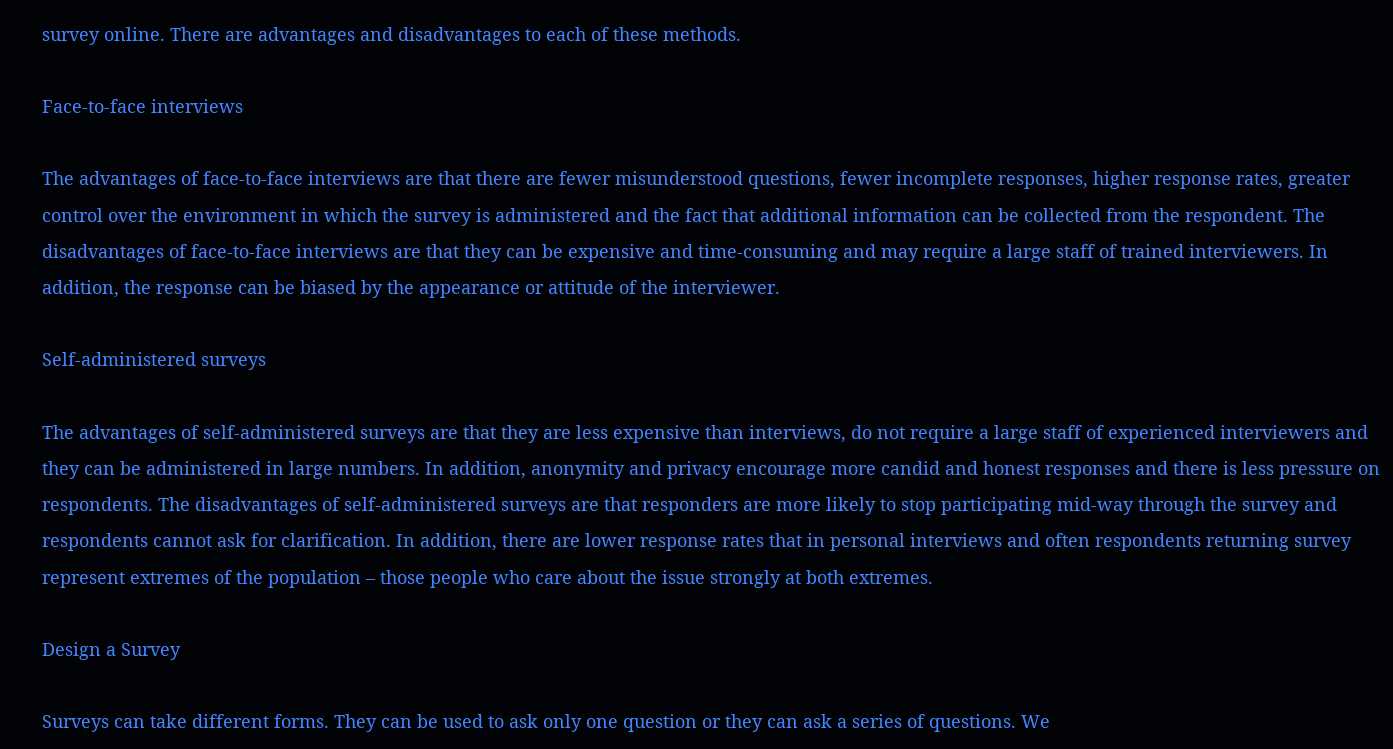survey online. There are advantages and disadvantages to each of these methods.

Face-to-face interviews

The advantages of face-to-face interviews are that there are fewer misunderstood questions, fewer incomplete responses, higher response rates, greater control over the environment in which the survey is administered and the fact that additional information can be collected from the respondent. The disadvantages of face-to-face interviews are that they can be expensive and time-consuming and may require a large staff of trained interviewers. In addition, the response can be biased by the appearance or attitude of the interviewer.

Self-administered surveys

The advantages of self-administered surveys are that they are less expensive than interviews, do not require a large staff of experienced interviewers and they can be administered in large numbers. In addition, anonymity and privacy encourage more candid and honest responses and there is less pressure on respondents. The disadvantages of self-administered surveys are that responders are more likely to stop participating mid-way through the survey and respondents cannot ask for clarification. In addition, there are lower response rates that in personal interviews and often respondents returning survey represent extremes of the population – those people who care about the issue strongly at both extremes.

Design a Survey

Surveys can take different forms. They can be used to ask only one question or they can ask a series of questions. We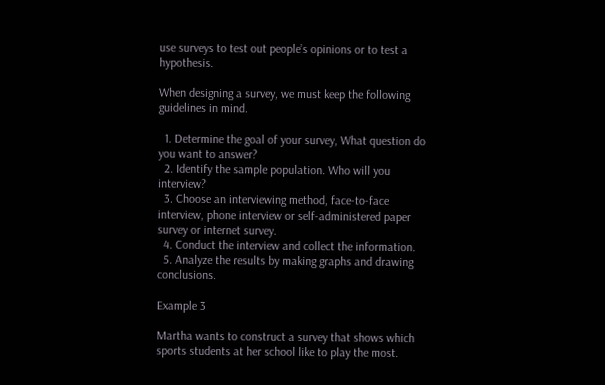use surveys to test out people’s opinions or to test a hypothesis.

When designing a survey, we must keep the following guidelines in mind.

  1. Determine the goal of your survey, What question do you want to answer?
  2. Identify the sample population. Who will you interview?
  3. Choose an interviewing method, face-to-face interview, phone interview or self-administered paper survey or internet survey.
  4. Conduct the interview and collect the information.
  5. Analyze the results by making graphs and drawing conclusions.

Example 3

Martha wants to construct a survey that shows which sports students at her school like to play the most.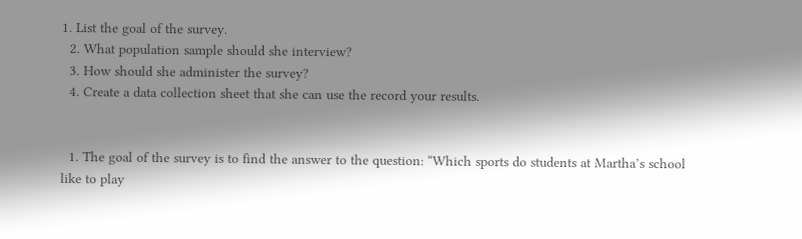1. List the goal of the survey.
  2. What population sample should she interview?
  3. How should she administer the survey?
  4. Create a data collection sheet that she can use the record your results.


  1. The goal of the survey is to find the answer to the question: “Which sports do students at Martha’s school like to play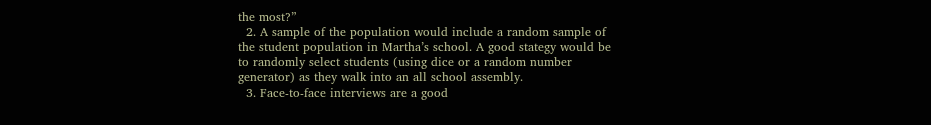the most?”
  2. A sample of the population would include a random sample of the student population in Martha’s school. A good stategy would be to randomly select students (using dice or a random number generator) as they walk into an all school assembly.
  3. Face-to-face interviews are a good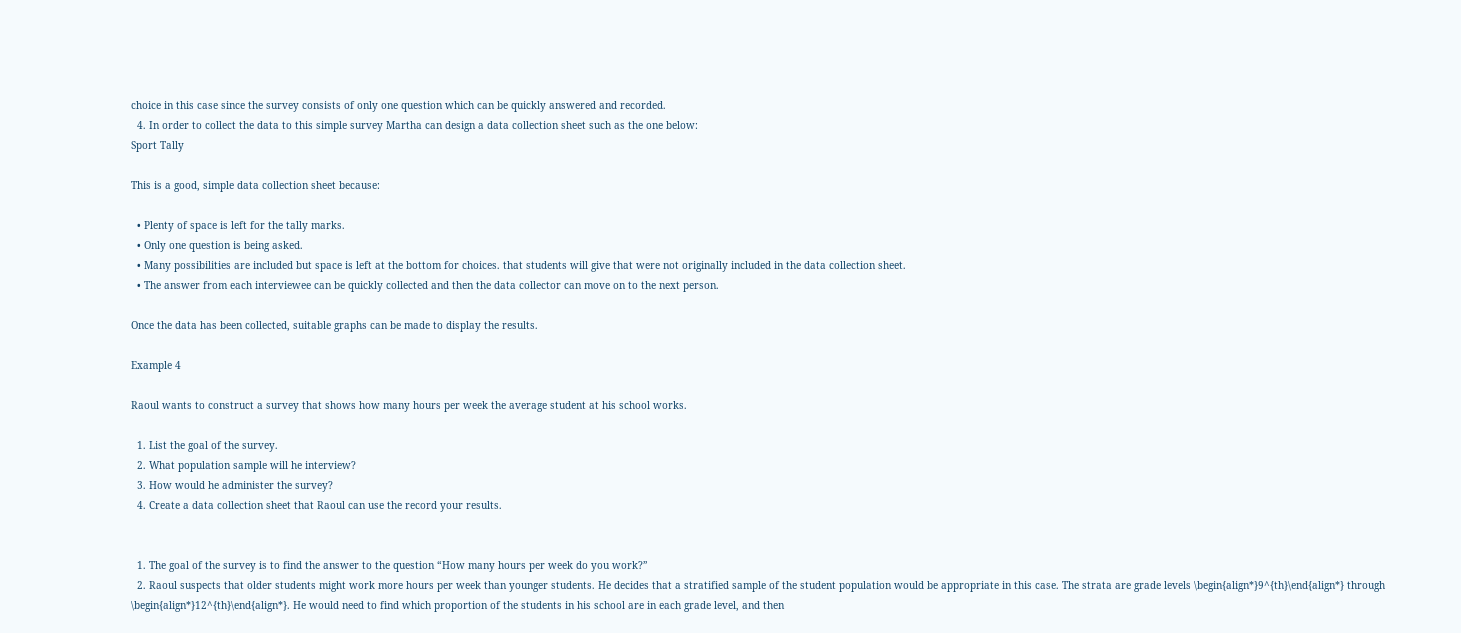choice in this case since the survey consists of only one question which can be quickly answered and recorded.
  4. In order to collect the data to this simple survey Martha can design a data collection sheet such as the one below:
Sport Tally

This is a good, simple data collection sheet because:

  • Plenty of space is left for the tally marks.
  • Only one question is being asked.
  • Many possibilities are included but space is left at the bottom for choices. that students will give that were not originally included in the data collection sheet.
  • The answer from each interviewee can be quickly collected and then the data collector can move on to the next person.

Once the data has been collected, suitable graphs can be made to display the results.

Example 4

Raoul wants to construct a survey that shows how many hours per week the average student at his school works.

  1. List the goal of the survey.
  2. What population sample will he interview?
  3. How would he administer the survey?
  4. Create a data collection sheet that Raoul can use the record your results.


  1. The goal of the survey is to find the answer to the question “How many hours per week do you work?”
  2. Raoul suspects that older students might work more hours per week than younger students. He decides that a stratified sample of the student population would be appropriate in this case. The strata are grade levels \begin{align*}9^{th}\end{align*} through \begin{align*}12^{th}\end{align*}. He would need to find which proportion of the students in his school are in each grade level, and then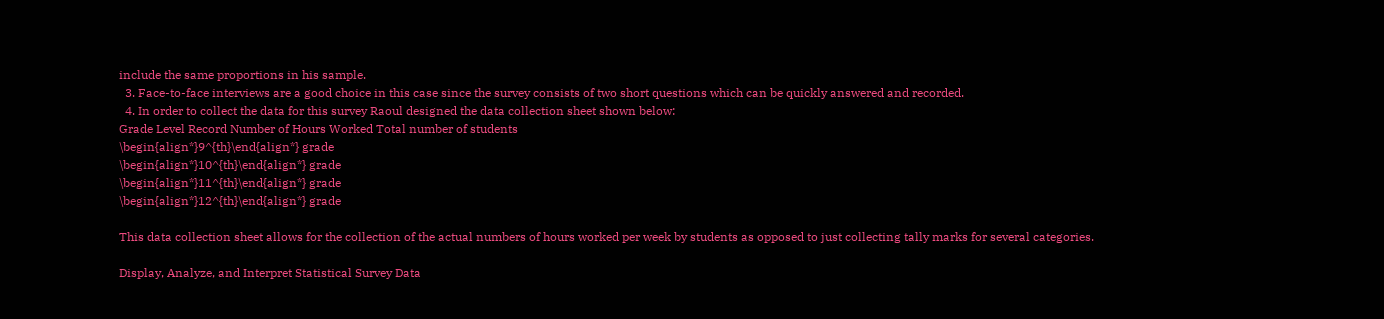include the same proportions in his sample.
  3. Face-to-face interviews are a good choice in this case since the survey consists of two short questions which can be quickly answered and recorded.
  4. In order to collect the data for this survey Raoul designed the data collection sheet shown below:
Grade Level Record Number of Hours Worked Total number of students
\begin{align*}9^{th}\end{align*} grade
\begin{align*}10^{th}\end{align*} grade
\begin{align*}11^{th}\end{align*} grade
\begin{align*}12^{th}\end{align*} grade

This data collection sheet allows for the collection of the actual numbers of hours worked per week by students as opposed to just collecting tally marks for several categories.

Display, Analyze, and Interpret Statistical Survey Data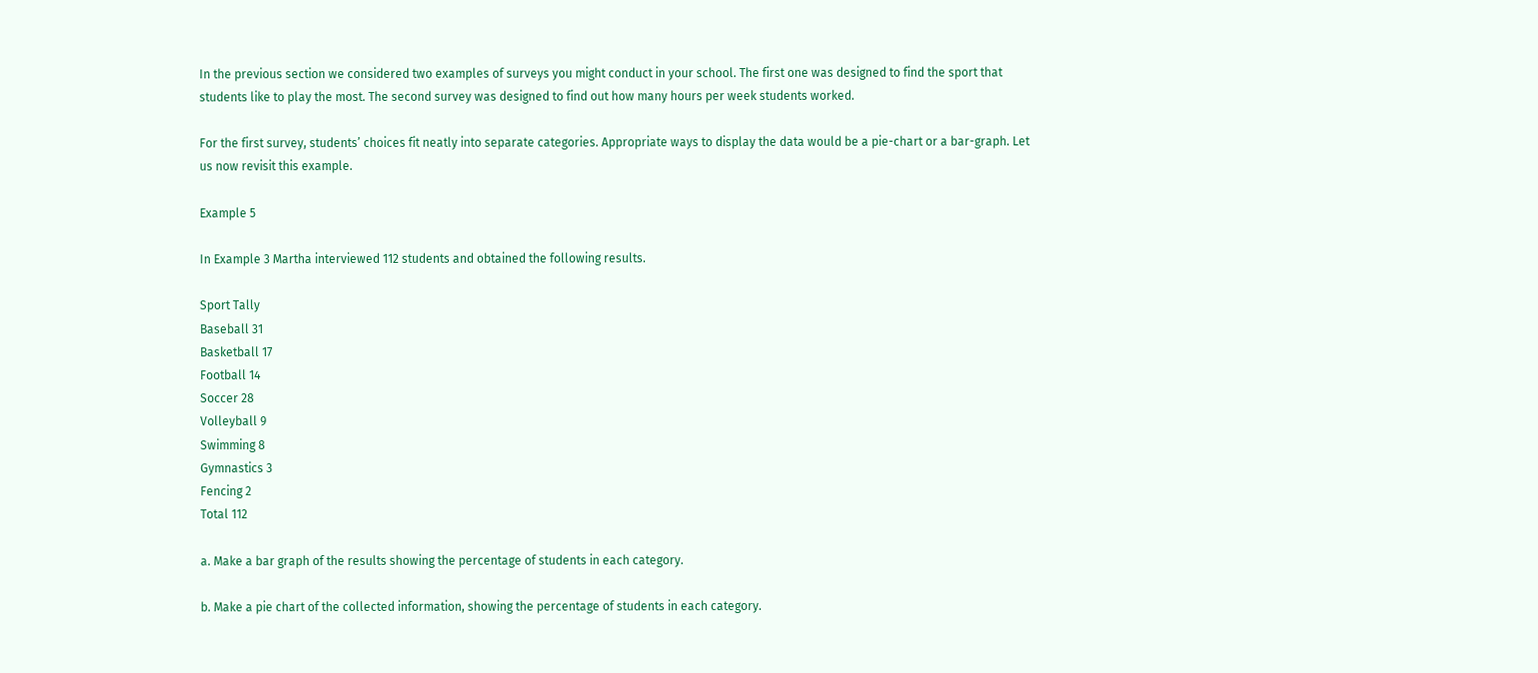In the previous section we considered two examples of surveys you might conduct in your school. The first one was designed to find the sport that students like to play the most. The second survey was designed to find out how many hours per week students worked.

For the first survey, students’ choices fit neatly into separate categories. Appropriate ways to display the data would be a pie-chart or a bar-graph. Let us now revisit this example.

Example 5

In Example 3 Martha interviewed 112 students and obtained the following results.

Sport Tally
Baseball 31
Basketball 17
Football 14
Soccer 28
Volleyball 9
Swimming 8
Gymnastics 3
Fencing 2
Total 112

a. Make a bar graph of the results showing the percentage of students in each category.

b. Make a pie chart of the collected information, showing the percentage of students in each category.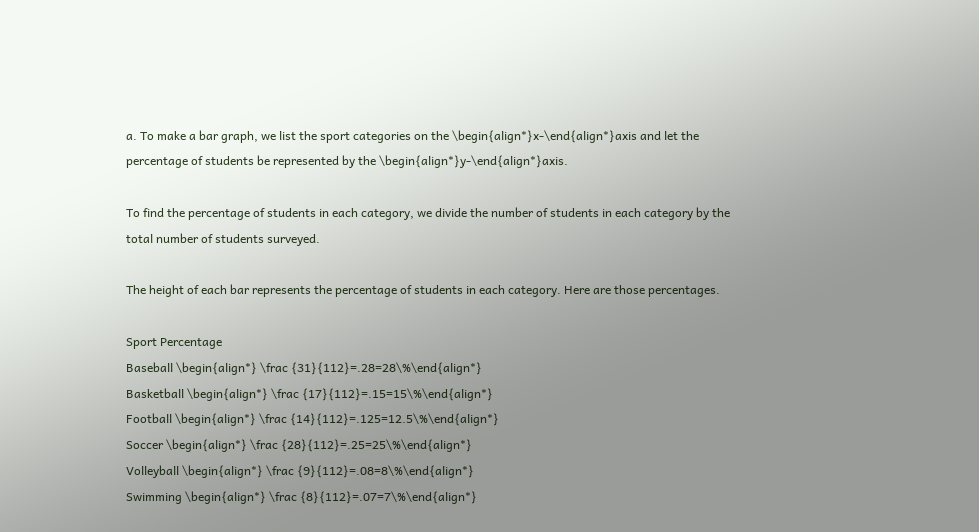a. To make a bar graph, we list the sport categories on the \begin{align*}x-\end{align*}axis and let the percentage of students be represented by the \begin{align*}y-\end{align*}axis.

To find the percentage of students in each category, we divide the number of students in each category by the total number of students surveyed.

The height of each bar represents the percentage of students in each category. Here are those percentages.

Sport Percentage
Baseball \begin{align*} \frac {31}{112}=.28=28\%\end{align*}
Basketball \begin{align*} \frac {17}{112}=.15=15\%\end{align*}
Football \begin{align*} \frac {14}{112}=.125=12.5\%\end{align*}
Soccer \begin{align*} \frac {28}{112}=.25=25\%\end{align*}
Volleyball \begin{align*} \frac {9}{112}=.08=8\%\end{align*}
Swimming \begin{align*} \frac {8}{112}=.07=7\%\end{align*}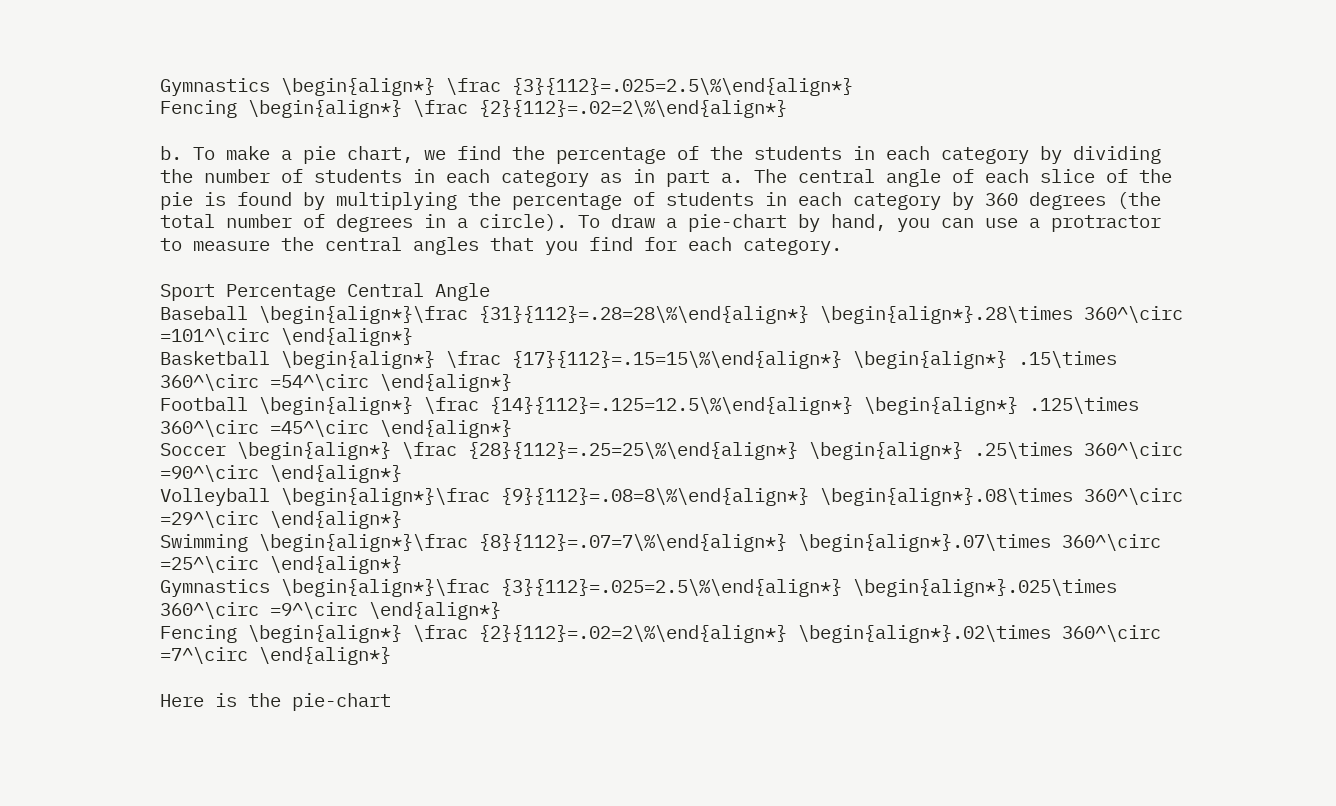Gymnastics \begin{align*} \frac {3}{112}=.025=2.5\%\end{align*}
Fencing \begin{align*} \frac {2}{112}=.02=2\%\end{align*}

b. To make a pie chart, we find the percentage of the students in each category by dividing the number of students in each category as in part a. The central angle of each slice of the pie is found by multiplying the percentage of students in each category by 360 degrees (the total number of degrees in a circle). To draw a pie-chart by hand, you can use a protractor to measure the central angles that you find for each category.

Sport Percentage Central Angle
Baseball \begin{align*}\frac {31}{112}=.28=28\%\end{align*} \begin{align*}.28\times 360^\circ =101^\circ \end{align*}
Basketball \begin{align*} \frac {17}{112}=.15=15\%\end{align*} \begin{align*} .15\times 360^\circ =54^\circ \end{align*}
Football \begin{align*} \frac {14}{112}=.125=12.5\%\end{align*} \begin{align*} .125\times 360^\circ =45^\circ \end{align*}
Soccer \begin{align*} \frac {28}{112}=.25=25\%\end{align*} \begin{align*} .25\times 360^\circ =90^\circ \end{align*}
Volleyball \begin{align*}\frac {9}{112}=.08=8\%\end{align*} \begin{align*}.08\times 360^\circ =29^\circ \end{align*}
Swimming \begin{align*}\frac {8}{112}=.07=7\%\end{align*} \begin{align*}.07\times 360^\circ =25^\circ \end{align*}
Gymnastics \begin{align*}\frac {3}{112}=.025=2.5\%\end{align*} \begin{align*}.025\times 360^\circ =9^\circ \end{align*}
Fencing \begin{align*} \frac {2}{112}=.02=2\%\end{align*} \begin{align*}.02\times 360^\circ =7^\circ \end{align*}

Here is the pie-chart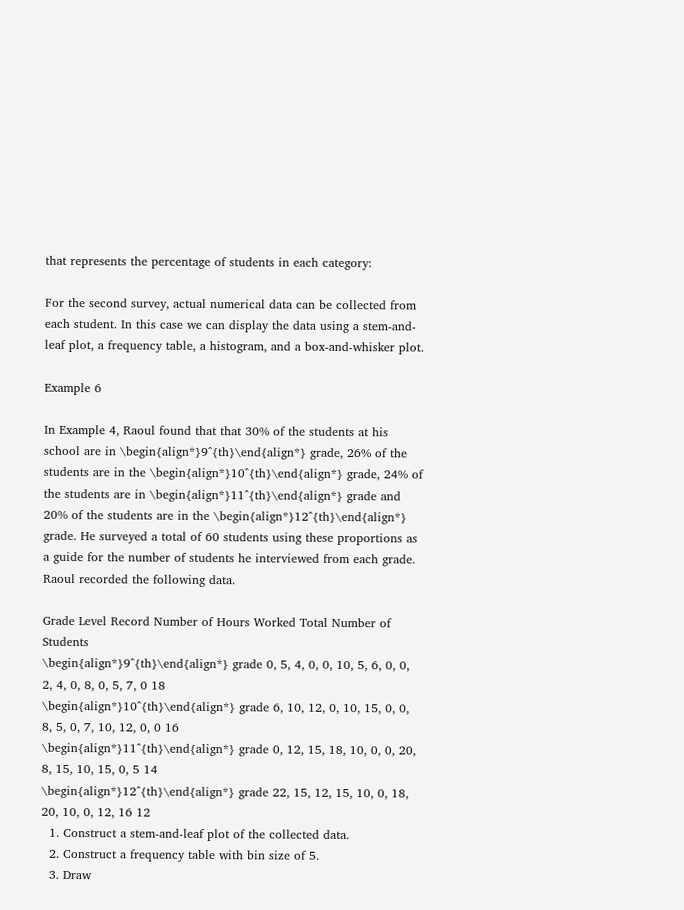that represents the percentage of students in each category:

For the second survey, actual numerical data can be collected from each student. In this case we can display the data using a stem-and-leaf plot, a frequency table, a histogram, and a box-and-whisker plot.

Example 6

In Example 4, Raoul found that that 30% of the students at his school are in \begin{align*}9^{th}\end{align*} grade, 26% of the students are in the \begin{align*}10^{th}\end{align*} grade, 24% of the students are in \begin{align*}11^{th}\end{align*} grade and 20% of the students are in the \begin{align*}12^{th}\end{align*} grade. He surveyed a total of 60 students using these proportions as a guide for the number of students he interviewed from each grade. Raoul recorded the following data.

Grade Level Record Number of Hours Worked Total Number of Students
\begin{align*}9^{th}\end{align*} grade 0, 5, 4, 0, 0, 10, 5, 6, 0, 0, 2, 4, 0, 8, 0, 5, 7, 0 18
\begin{align*}10^{th}\end{align*} grade 6, 10, 12, 0, 10, 15, 0, 0, 8, 5, 0, 7, 10, 12, 0, 0 16
\begin{align*}11^{th}\end{align*} grade 0, 12, 15, 18, 10, 0, 0, 20, 8, 15, 10, 15, 0, 5 14
\begin{align*}12^{th}\end{align*} grade 22, 15, 12, 15, 10, 0, 18, 20, 10, 0, 12, 16 12
  1. Construct a stem-and-leaf plot of the collected data.
  2. Construct a frequency table with bin size of 5.
  3. Draw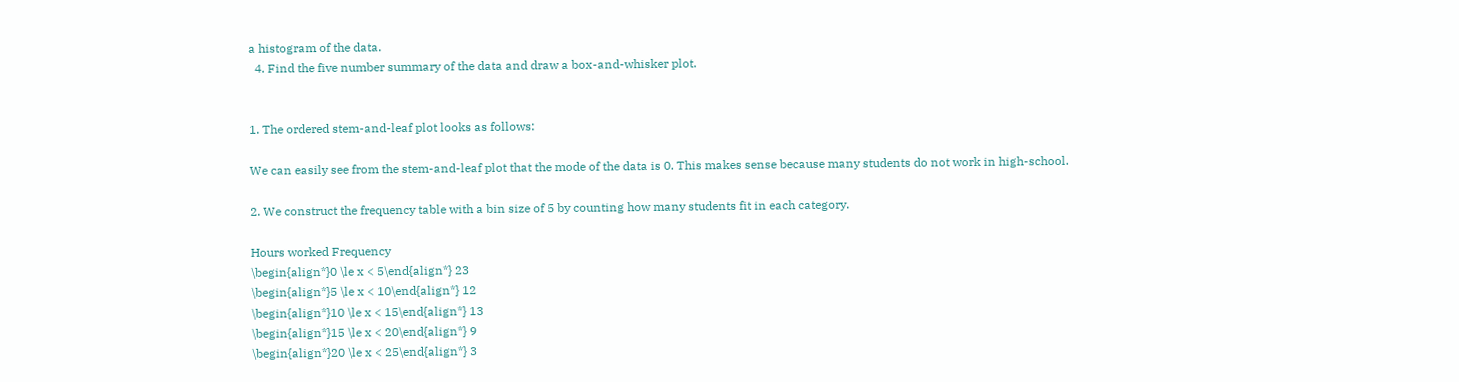a histogram of the data.
  4. Find the five number summary of the data and draw a box-and-whisker plot.


1. The ordered stem-and-leaf plot looks as follows:

We can easily see from the stem-and-leaf plot that the mode of the data is 0. This makes sense because many students do not work in high-school.

2. We construct the frequency table with a bin size of 5 by counting how many students fit in each category.

Hours worked Frequency
\begin{align*}0 \le x < 5\end{align*} 23
\begin{align*}5 \le x < 10\end{align*} 12
\begin{align*}10 \le x < 15\end{align*} 13
\begin{align*}15 \le x < 20\end{align*} 9
\begin{align*}20 \le x < 25\end{align*} 3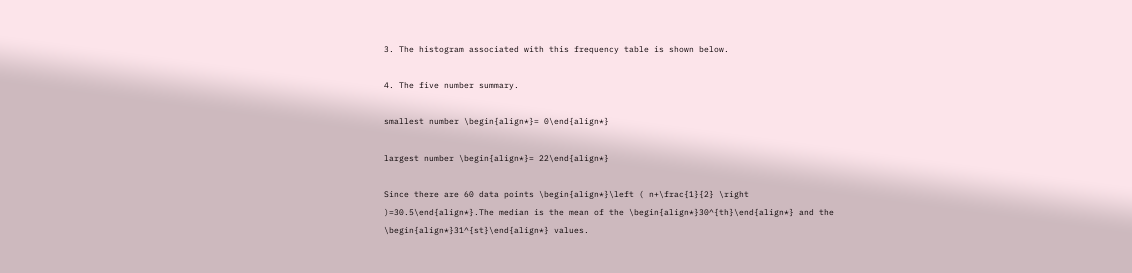3. The histogram associated with this frequency table is shown below.

4. The five number summary.

smallest number \begin{align*}= 0\end{align*}

largest number \begin{align*}= 22\end{align*}

Since there are 60 data points \begin{align*}\left ( n+\frac{1}{2} \right )=30.5\end{align*}.The median is the mean of the \begin{align*}30^{th}\end{align*} and the \begin{align*}31^{st}\end{align*} values.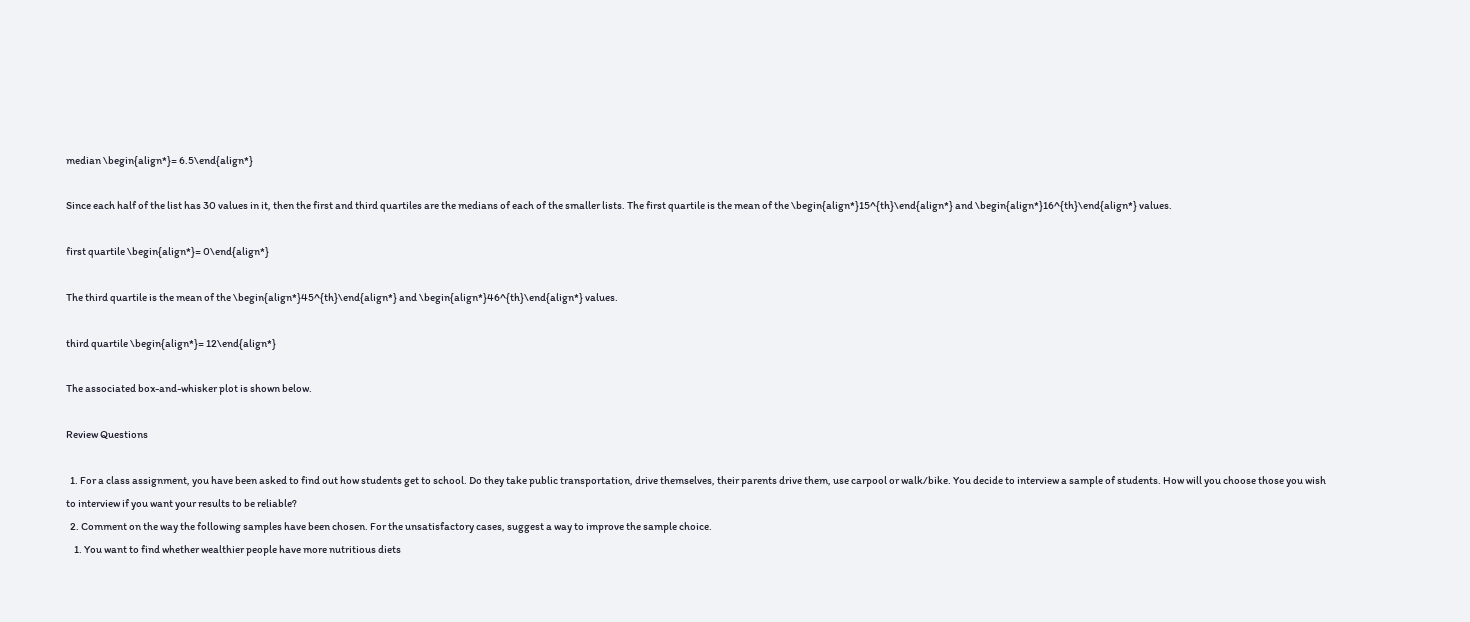median \begin{align*}= 6.5\end{align*}

Since each half of the list has 30 values in it, then the first and third quartiles are the medians of each of the smaller lists. The first quartile is the mean of the \begin{align*}15^{th}\end{align*} and \begin{align*}16^{th}\end{align*} values.

first quartile \begin{align*}= 0\end{align*}

The third quartile is the mean of the \begin{align*}45^{th}\end{align*} and \begin{align*}46^{th}\end{align*} values.

third quartile \begin{align*}= 12\end{align*}

The associated box-and-whisker plot is shown below.

Review Questions

  1. For a class assignment, you have been asked to find out how students get to school. Do they take public transportation, drive themselves, their parents drive them, use carpool or walk/bike. You decide to interview a sample of students. How will you choose those you wish to interview if you want your results to be reliable?
  2. Comment on the way the following samples have been chosen. For the unsatisfactory cases, suggest a way to improve the sample choice.
    1. You want to find whether wealthier people have more nutritious diets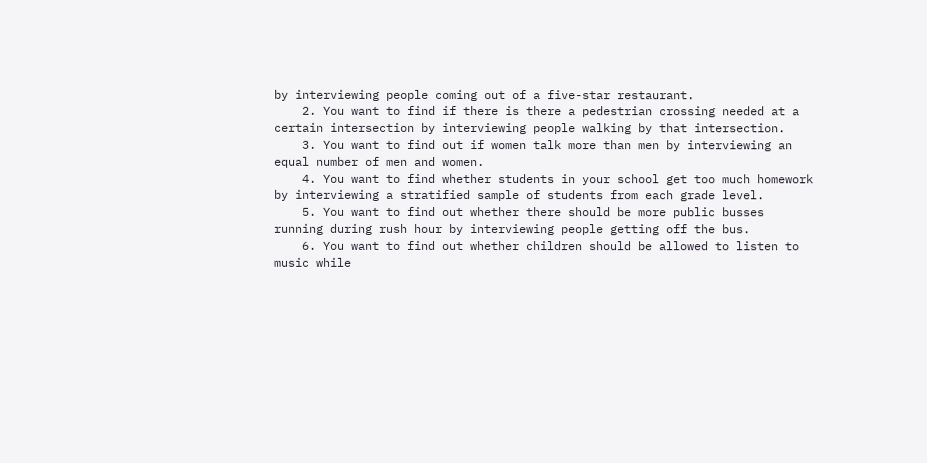by interviewing people coming out of a five-star restaurant.
    2. You want to find if there is there a pedestrian crossing needed at a certain intersection by interviewing people walking by that intersection.
    3. You want to find out if women talk more than men by interviewing an equal number of men and women.
    4. You want to find whether students in your school get too much homework by interviewing a stratified sample of students from each grade level.
    5. You want to find out whether there should be more public busses running during rush hour by interviewing people getting off the bus.
    6. You want to find out whether children should be allowed to listen to music while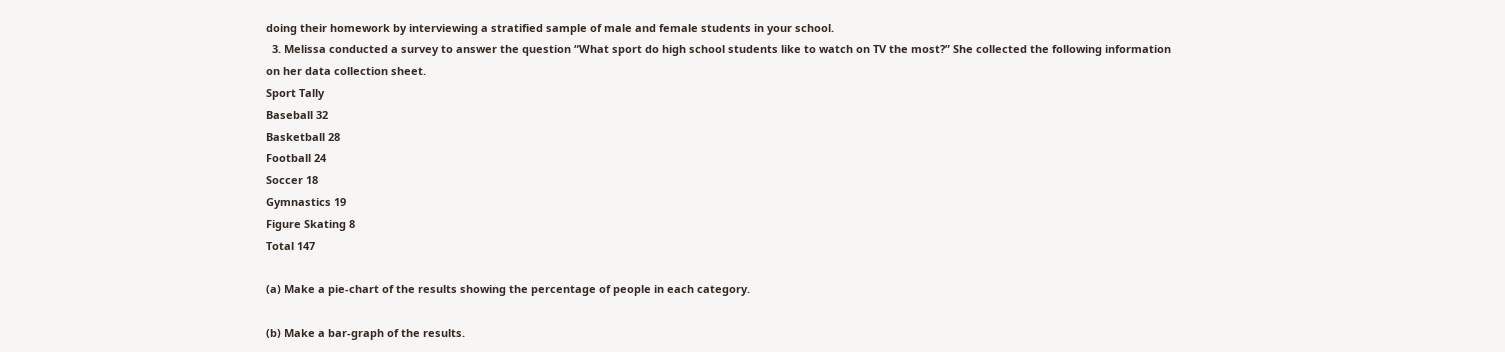doing their homework by interviewing a stratified sample of male and female students in your school.
  3. Melissa conducted a survey to answer the question “What sport do high school students like to watch on TV the most?” She collected the following information on her data collection sheet.
Sport Tally
Baseball 32
Basketball 28
Football 24
Soccer 18
Gymnastics 19
Figure Skating 8
Total 147

(a) Make a pie-chart of the results showing the percentage of people in each category.

(b) Make a bar-graph of the results.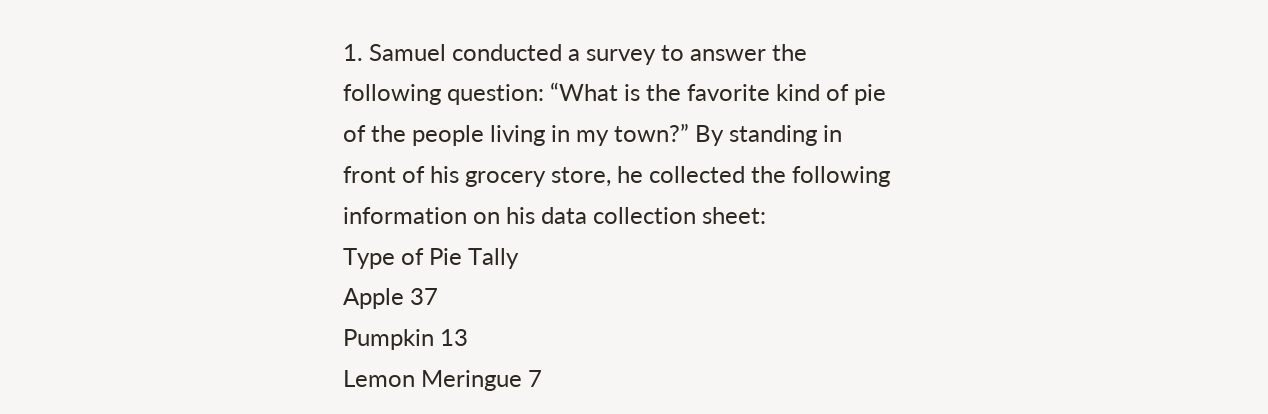1. Samuel conducted a survey to answer the following question: “What is the favorite kind of pie of the people living in my town?” By standing in front of his grocery store, he collected the following information on his data collection sheet:
Type of Pie Tally
Apple 37
Pumpkin 13
Lemon Meringue 7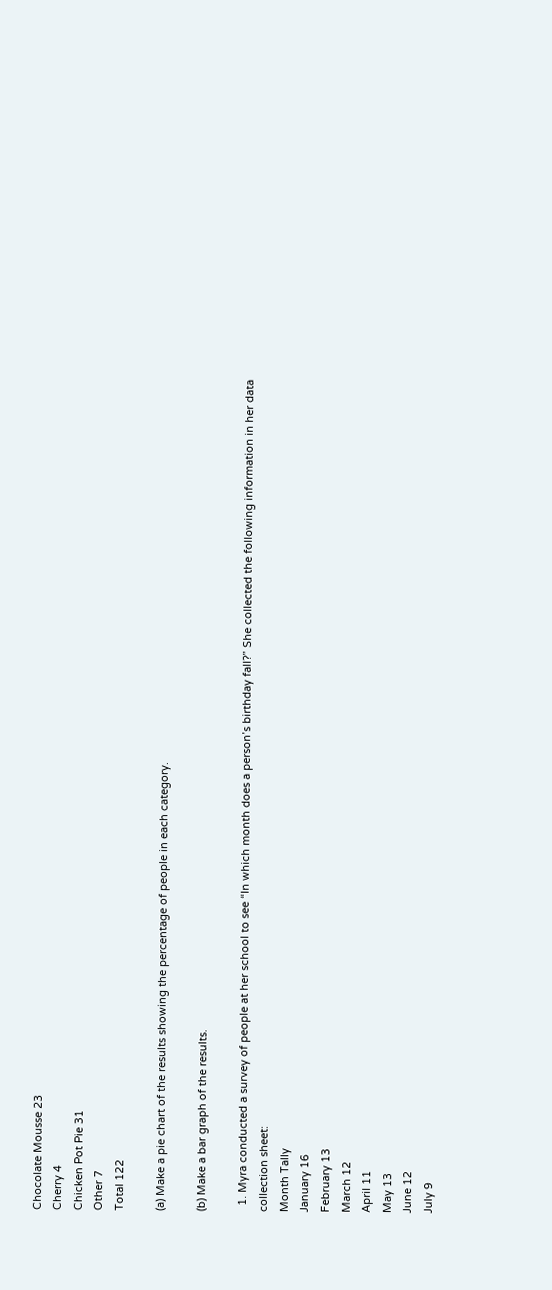Chocolate Mousse 23
Cherry 4
Chicken Pot Pie 31
Other 7
Total 122

(a) Make a pie chart of the results showing the percentage of people in each category.

(b) Make a bar graph of the results.

  1. Myra conducted a survey of people at her school to see “In which month does a person’s birthday fall?” She collected the following information in her data collection sheet:
Month Tally
January 16
February 13
March 12
April 11
May 13
June 12
July 9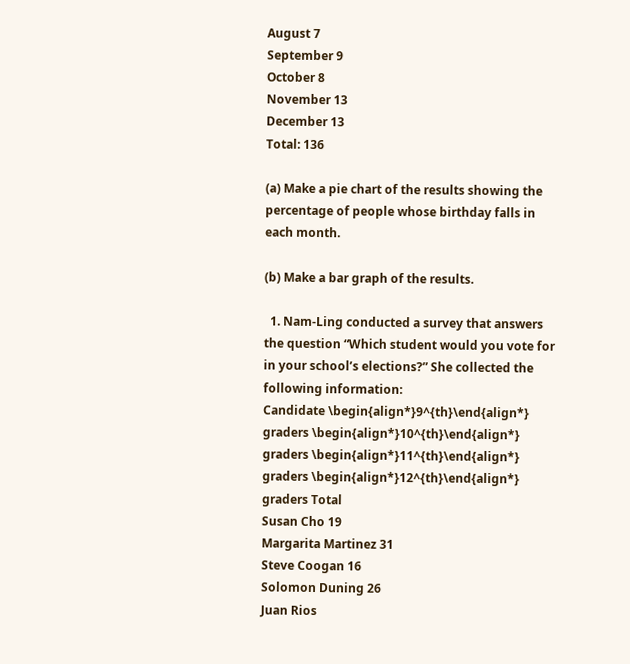August 7
September 9
October 8
November 13
December 13
Total: 136

(a) Make a pie chart of the results showing the percentage of people whose birthday falls in each month.

(b) Make a bar graph of the results.

  1. Nam-Ling conducted a survey that answers the question “Which student would you vote for in your school’s elections?” She collected the following information:
Candidate \begin{align*}9^{th}\end{align*} graders \begin{align*}10^{th}\end{align*} graders \begin{align*}11^{th}\end{align*} graders \begin{align*}12^{th}\end{align*} graders Total
Susan Cho 19
Margarita Martinez 31
Steve Coogan 16
Solomon Duning 26
Juan Rios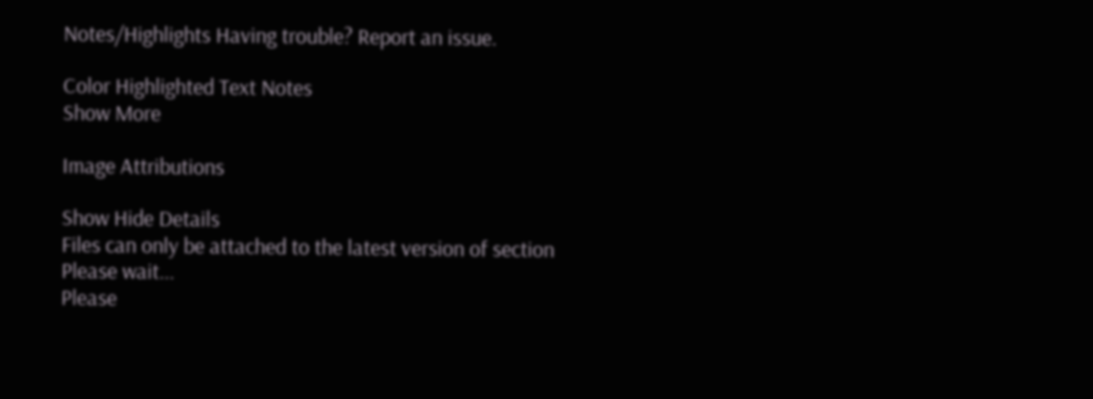Notes/Highlights Having trouble? Report an issue.

Color Highlighted Text Notes
Show More

Image Attributions

Show Hide Details
Files can only be attached to the latest version of section
Please wait...
Please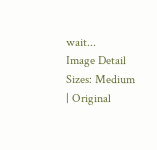wait...
Image Detail
Sizes: Medium | Original